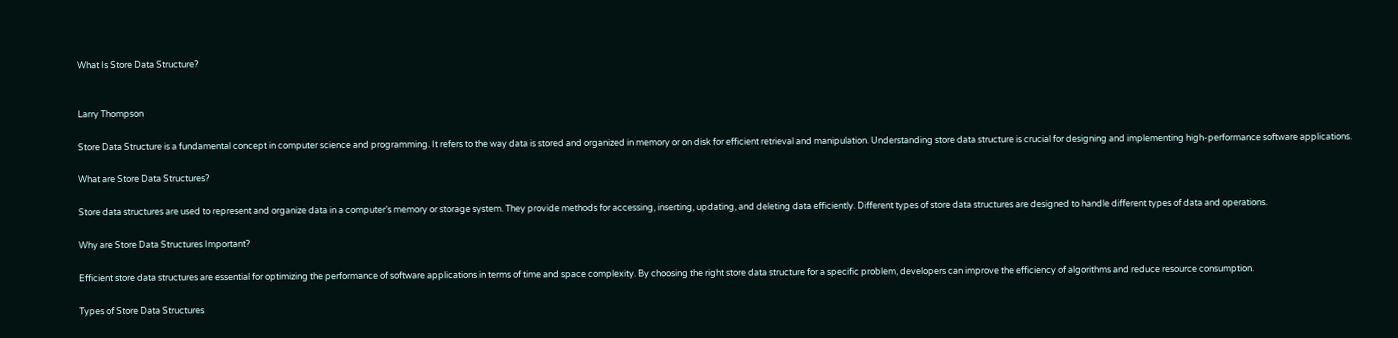What Is Store Data Structure?


Larry Thompson

Store Data Structure is a fundamental concept in computer science and programming. It refers to the way data is stored and organized in memory or on disk for efficient retrieval and manipulation. Understanding store data structure is crucial for designing and implementing high-performance software applications.

What are Store Data Structures?

Store data structures are used to represent and organize data in a computer’s memory or storage system. They provide methods for accessing, inserting, updating, and deleting data efficiently. Different types of store data structures are designed to handle different types of data and operations.

Why are Store Data Structures Important?

Efficient store data structures are essential for optimizing the performance of software applications in terms of time and space complexity. By choosing the right store data structure for a specific problem, developers can improve the efficiency of algorithms and reduce resource consumption.

Types of Store Data Structures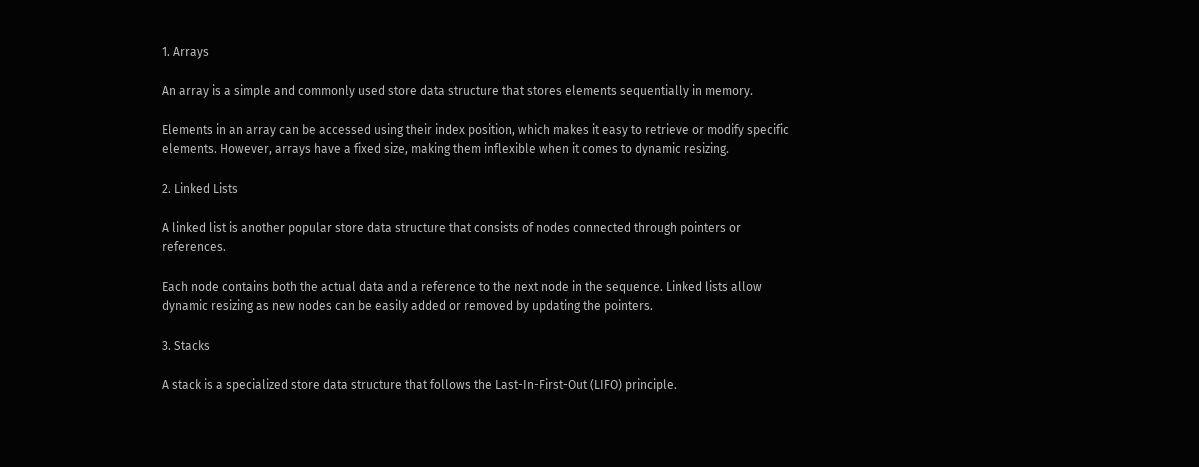1. Arrays

An array is a simple and commonly used store data structure that stores elements sequentially in memory.

Elements in an array can be accessed using their index position, which makes it easy to retrieve or modify specific elements. However, arrays have a fixed size, making them inflexible when it comes to dynamic resizing.

2. Linked Lists

A linked list is another popular store data structure that consists of nodes connected through pointers or references.

Each node contains both the actual data and a reference to the next node in the sequence. Linked lists allow dynamic resizing as new nodes can be easily added or removed by updating the pointers.

3. Stacks

A stack is a specialized store data structure that follows the Last-In-First-Out (LIFO) principle.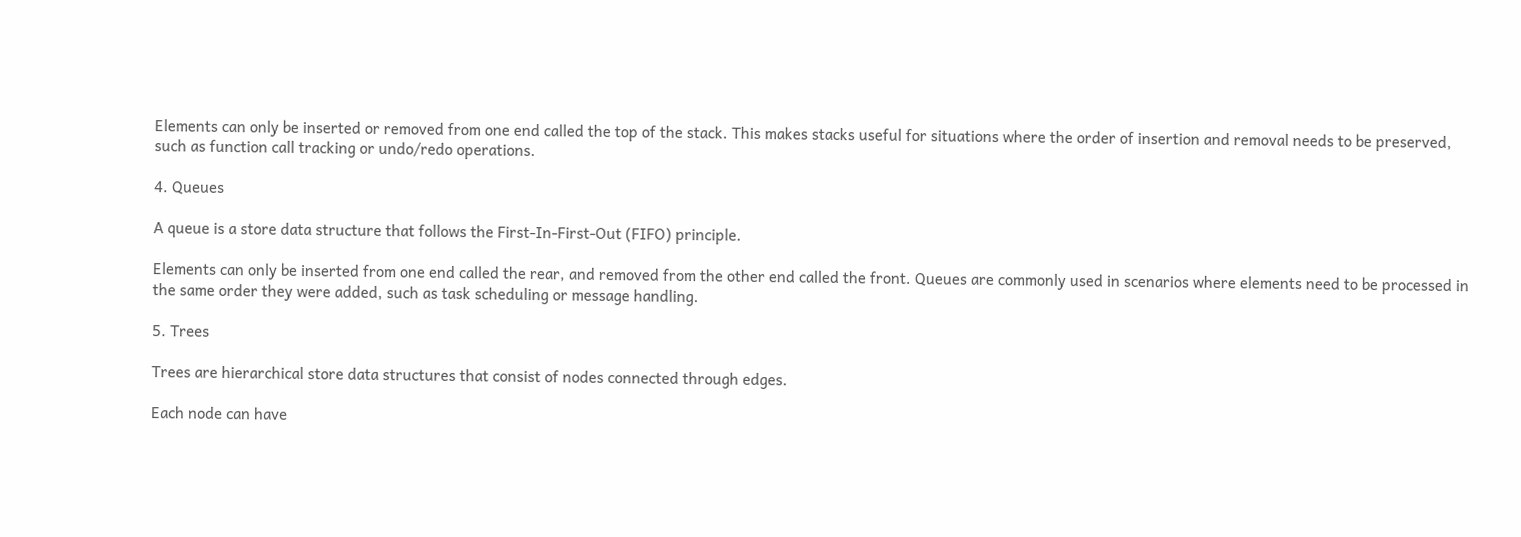Elements can only be inserted or removed from one end called the top of the stack. This makes stacks useful for situations where the order of insertion and removal needs to be preserved, such as function call tracking or undo/redo operations.

4. Queues

A queue is a store data structure that follows the First-In-First-Out (FIFO) principle.

Elements can only be inserted from one end called the rear, and removed from the other end called the front. Queues are commonly used in scenarios where elements need to be processed in the same order they were added, such as task scheduling or message handling.

5. Trees

Trees are hierarchical store data structures that consist of nodes connected through edges.

Each node can have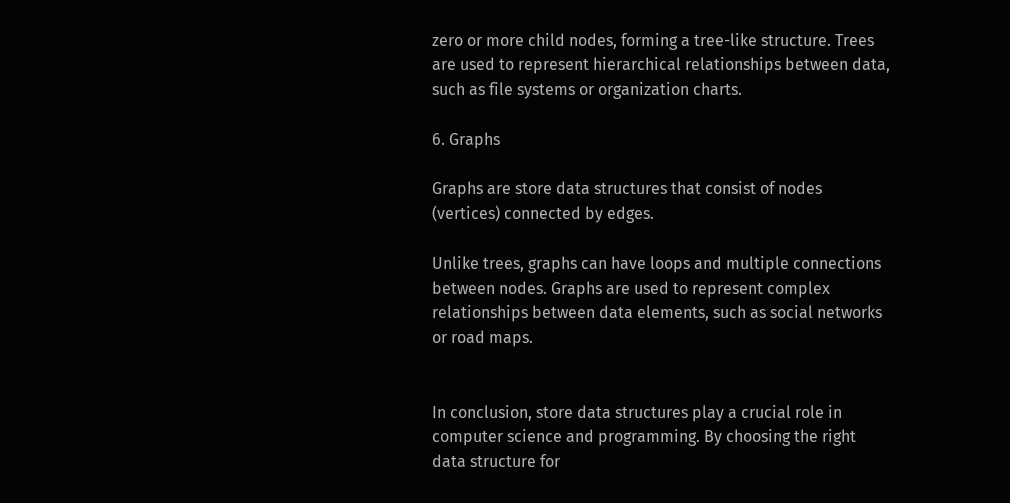zero or more child nodes, forming a tree-like structure. Trees are used to represent hierarchical relationships between data, such as file systems or organization charts.

6. Graphs

Graphs are store data structures that consist of nodes (vertices) connected by edges.

Unlike trees, graphs can have loops and multiple connections between nodes. Graphs are used to represent complex relationships between data elements, such as social networks or road maps.


In conclusion, store data structures play a crucial role in computer science and programming. By choosing the right data structure for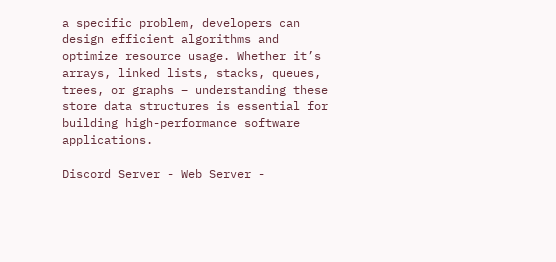a specific problem, developers can design efficient algorithms and optimize resource usage. Whether it’s arrays, linked lists, stacks, queues, trees, or graphs – understanding these store data structures is essential for building high-performance software applications.

Discord Server - Web Server -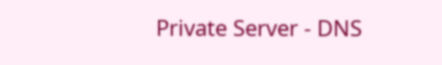Private Server - DNS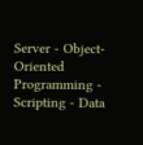Server - Object-Oriented Programming - Scripting - Data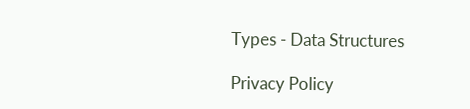Types - Data Structures

Privacy Policy